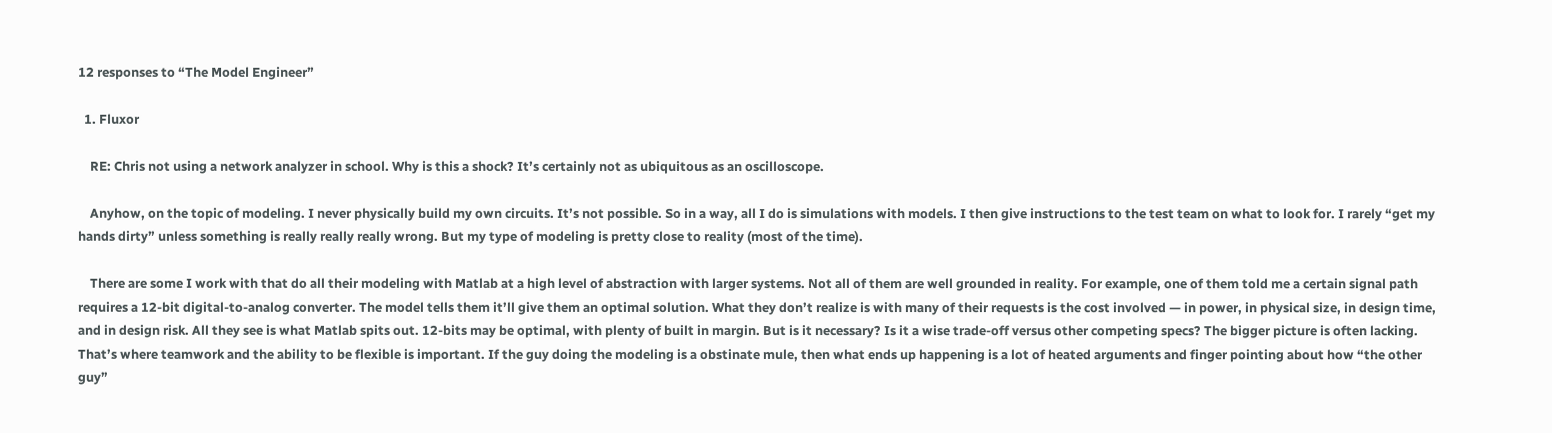12 responses to “The Model Engineer”

  1. Fluxor

    RE: Chris not using a network analyzer in school. Why is this a shock? It’s certainly not as ubiquitous as an oscilloscope.

    Anyhow, on the topic of modeling. I never physically build my own circuits. It’s not possible. So in a way, all I do is simulations with models. I then give instructions to the test team on what to look for. I rarely “get my hands dirty” unless something is really really really wrong. But my type of modeling is pretty close to reality (most of the time).

    There are some I work with that do all their modeling with Matlab at a high level of abstraction with larger systems. Not all of them are well grounded in reality. For example, one of them told me a certain signal path requires a 12-bit digital-to-analog converter. The model tells them it’ll give them an optimal solution. What they don’t realize is with many of their requests is the cost involved — in power, in physical size, in design time, and in design risk. All they see is what Matlab spits out. 12-bits may be optimal, with plenty of built in margin. But is it necessary? Is it a wise trade-off versus other competing specs? The bigger picture is often lacking. That’s where teamwork and the ability to be flexible is important. If the guy doing the modeling is a obstinate mule, then what ends up happening is a lot of heated arguments and finger pointing about how “the other guy”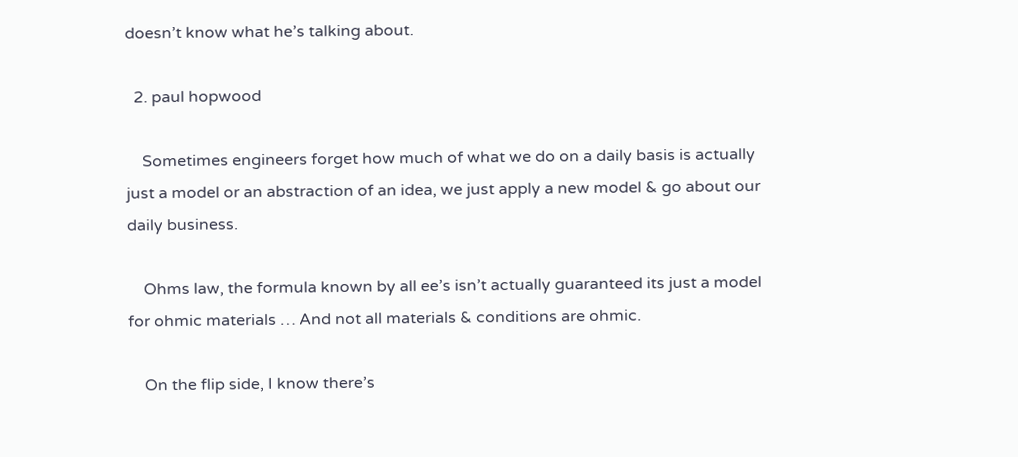doesn’t know what he’s talking about.

  2. paul hopwood

    Sometimes engineers forget how much of what we do on a daily basis is actually just a model or an abstraction of an idea, we just apply a new model & go about our daily business.

    Ohms law, the formula known by all ee’s isn’t actually guaranteed its just a model for ohmic materials … And not all materials & conditions are ohmic.

    On the flip side, I know there’s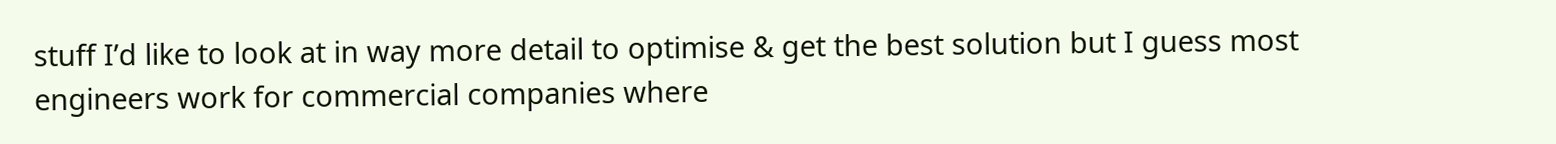stuff I’d like to look at in way more detail to optimise & get the best solution but I guess most engineers work for commercial companies where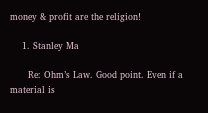money & profit are the religion!

    1. Stanley Ma

      Re: Ohm’s Law. Good point. Even if a material is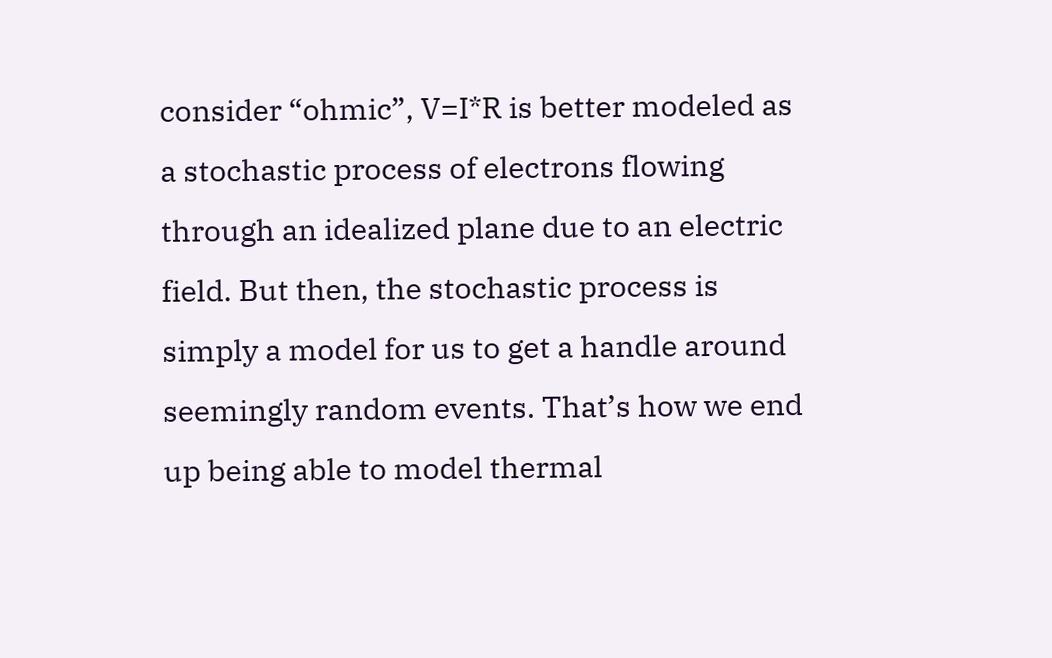consider “ohmic”, V=I*R is better modeled as a stochastic process of electrons flowing through an idealized plane due to an electric field. But then, the stochastic process is simply a model for us to get a handle around seemingly random events. That’s how we end up being able to model thermal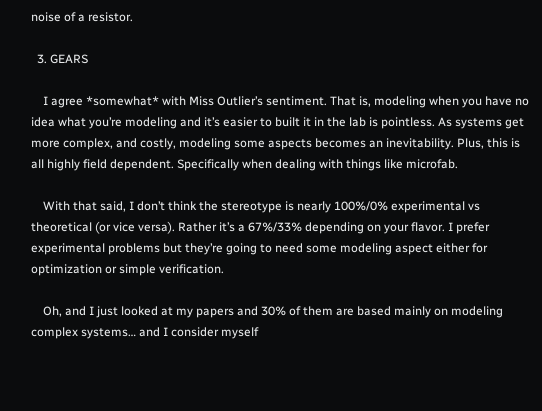noise of a resistor.

  3. GEARS

    I agree *somewhat* with Miss Outlier’s sentiment. That is, modeling when you have no idea what you’re modeling and it’s easier to built it in the lab is pointless. As systems get more complex, and costly, modeling some aspects becomes an inevitability. Plus, this is all highly field dependent. Specifically when dealing with things like microfab.

    With that said, I don’t think the stereotype is nearly 100%/0% experimental vs theoretical (or vice versa). Rather it’s a 67%/33% depending on your flavor. I prefer experimental problems but they’re going to need some modeling aspect either for optimization or simple verification.

    Oh, and I just looked at my papers and 30% of them are based mainly on modeling complex systems… and I consider myself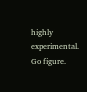highly experimental. Go figure.